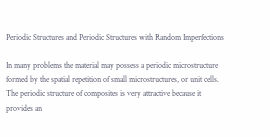Periodic Structures and Periodic Structures with Random Imperfections

In many problems the material may possess a periodic microstructure formed by the spatial repetition of small microstructures, or unit cells. The periodic structure of composites is very attractive because it provides an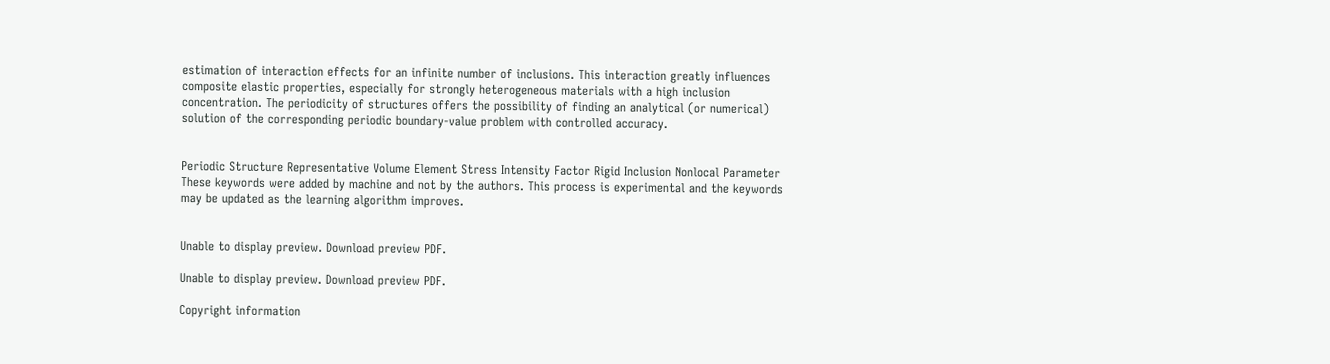estimation of interaction effects for an infinite number of inclusions. This interaction greatly influences composite elastic properties, especially for strongly heterogeneous materials with a high inclusion concentration. The periodicity of structures offers the possibility of finding an analytical (or numerical) solution of the corresponding periodic boundary-value problem with controlled accuracy.


Periodic Structure Representative Volume Element Stress Intensity Factor Rigid Inclusion Nonlocal Parameter
These keywords were added by machine and not by the authors. This process is experimental and the keywords may be updated as the learning algorithm improves.


Unable to display preview. Download preview PDF.

Unable to display preview. Download preview PDF.

Copyright information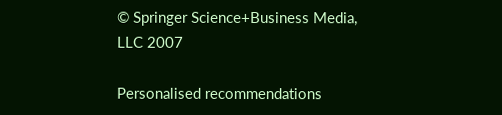© Springer Science+Business Media, LLC 2007

Personalised recommendations